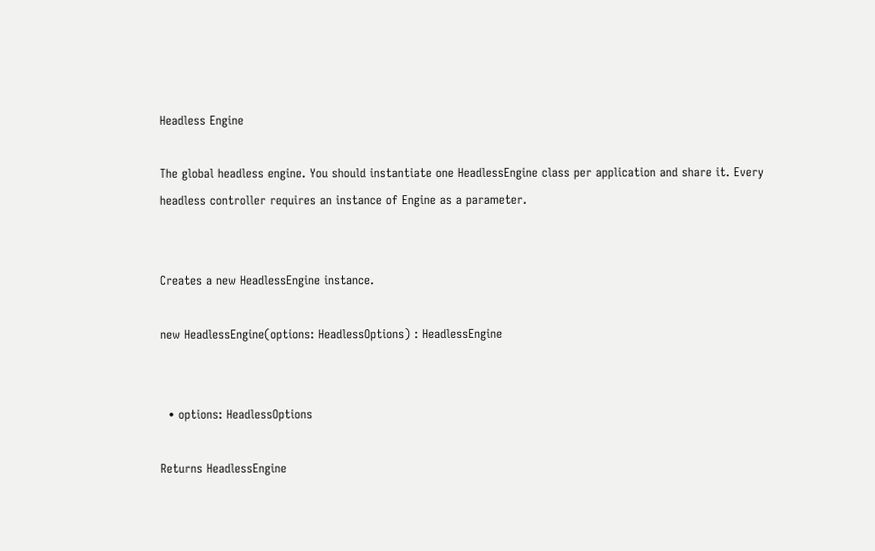Headless Engine

The global headless engine. You should instantiate one HeadlessEngine class per application and share it. Every headless controller requires an instance of Engine as a parameter.


Creates a new HeadlessEngine instance.

new HeadlessEngine(options: HeadlessOptions) : HeadlessEngine


  • options: HeadlessOptions

Returns HeadlessEngine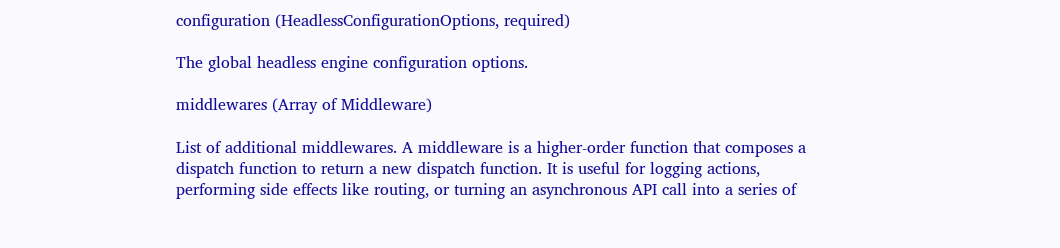configuration (HeadlessConfigurationOptions, required)

The global headless engine configuration options.

middlewares (Array of Middleware)

List of additional middlewares. A middleware is a higher-order function that composes a dispatch function to return a new dispatch function. It is useful for logging actions, performing side effects like routing, or turning an asynchronous API call into a series of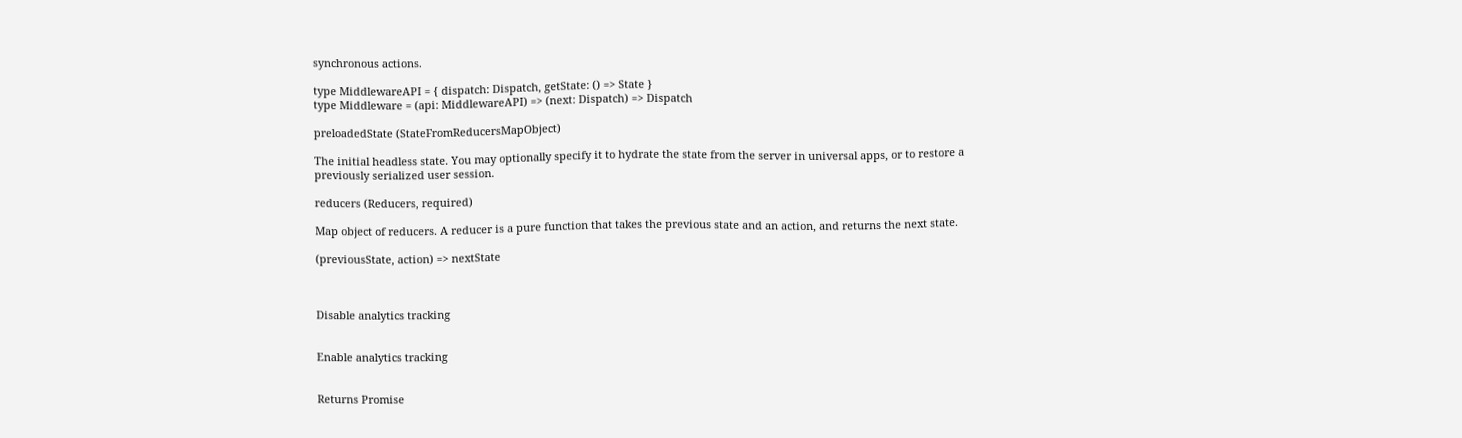synchronous actions.

type MiddlewareAPI = { dispatch: Dispatch, getState: () => State }
type Middleware = (api: MiddlewareAPI) => (next: Dispatch) => Dispatch

preloadedState (StateFromReducersMapObject)

The initial headless state. You may optionally specify it to hydrate the state from the server in universal apps, or to restore a previously serialized user session.

reducers (Reducers, required)

Map object of reducers. A reducer is a pure function that takes the previous state and an action, and returns the next state.

(previousState, action) => nextState



Disable analytics tracking


Enable analytics tracking


Returns Promise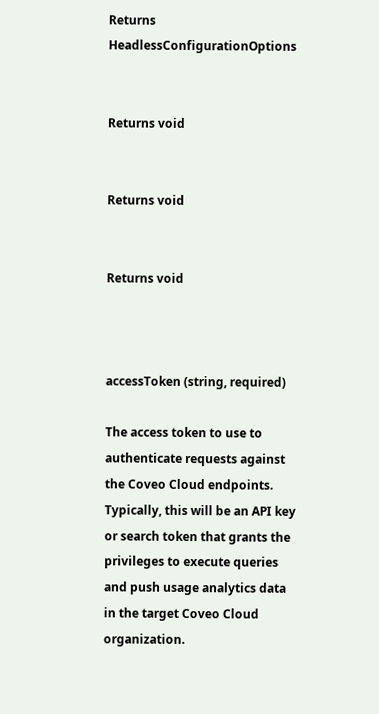Returns HeadlessConfigurationOptions


Returns void


Returns void


Returns void



accessToken (string, required)

The access token to use to authenticate requests against the Coveo Cloud endpoints. Typically, this will be an API key or search token that grants the privileges to execute queries and push usage analytics data in the target Coveo Cloud organization.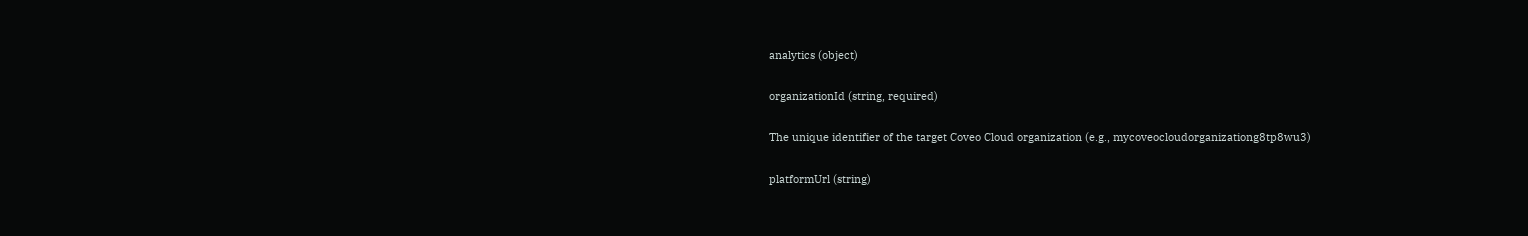analytics (object)

organizationId (string, required)

The unique identifier of the target Coveo Cloud organization (e.g., mycoveocloudorganizationg8tp8wu3)

platformUrl (string)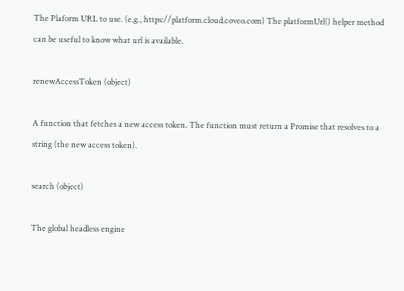The Plaform URL to use. (e.g., https://platform.cloud.coveo.com) The platformUrl() helper method can be useful to know what url is available.

renewAccessToken (object)

A function that fetches a new access token. The function must return a Promise that resolves to a string (the new access token).

search (object)

The global headless engine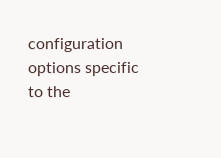configuration options specific to the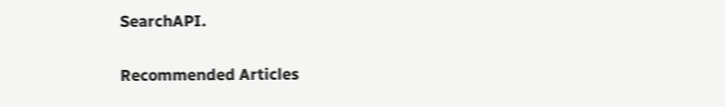SearchAPI.

Recommended Articles